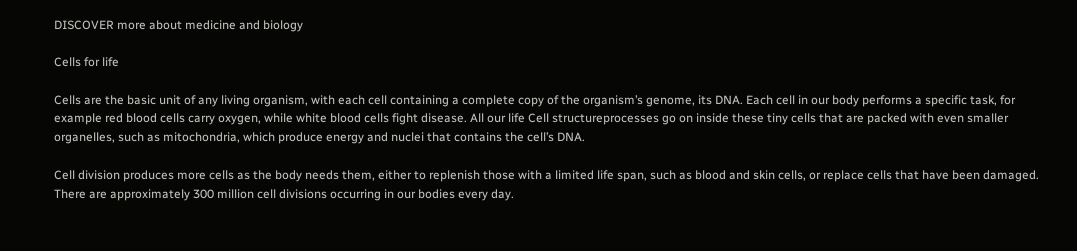DISCOVER more about medicine and biology

Cells for life

Cells are the basic unit of any living organism, with each cell containing a complete copy of the organism’s genome, its DNA. Each cell in our body performs a specific task, for example red blood cells carry oxygen, while white blood cells fight disease. All our life Cell structureprocesses go on inside these tiny cells that are packed with even smaller organelles, such as mitochondria, which produce energy and nuclei that contains the cell’s DNA.

Cell division produces more cells as the body needs them, either to replenish those with a limited life span, such as blood and skin cells, or replace cells that have been damaged. There are approximately 300 million cell divisions occurring in our bodies every day.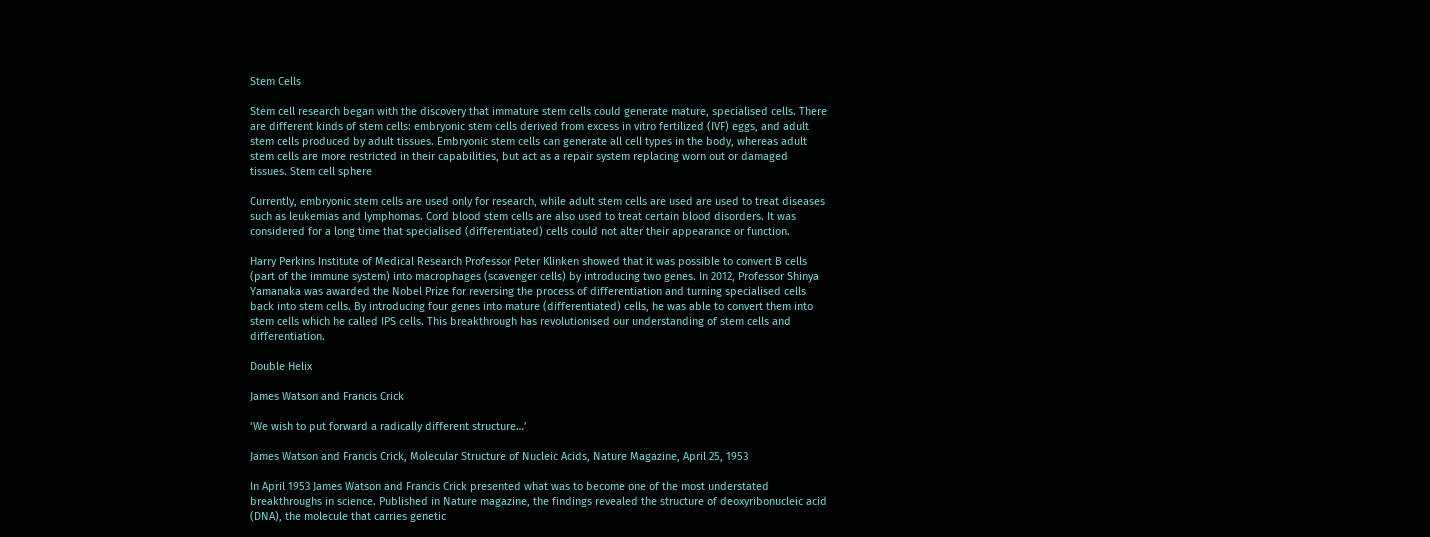Stem Cells

Stem cell research began with the discovery that immature stem cells could generate mature, specialised cells. There are different kinds of stem cells: embryonic stem cells derived from excess in vitro fertilized (IVF) eggs, and adult stem cells produced by adult tissues. Embryonic stem cells can generate all cell types in the body, whereas adult stem cells are more restricted in their capabilities, but act as a repair system replacing worn out or damaged tissues. Stem cell sphere

Currently, embryonic stem cells are used only for research, while adult stem cells are used are used to treat diseases such as leukemias and lymphomas. Cord blood stem cells are also used to treat certain blood disorders. It was considered for a long time that specialised (differentiated) cells could not alter their appearance or function.

Harry Perkins Institute of Medical Research Professor Peter Klinken showed that it was possible to convert B cells (part of the immune system) into macrophages (scavenger cells) by introducing two genes. In 2012, Professor Shinya Yamanaka was awarded the Nobel Prize for reversing the process of differentiation and turning specialised cells back into stem cells. By introducing four genes into mature (differentiated) cells, he was able to convert them into stem cells which he called IPS cells. This breakthrough has revolutionised our understanding of stem cells and differentiation.

Double Helix

James Watson and Francis Crick

‘We wish to put forward a radically different structure…’

James Watson and Francis Crick, Molecular Structure of Nucleic Acids, Nature Magazine, April 25, 1953

In April 1953 James Watson and Francis Crick presented what was to become one of the most understated breakthroughs in science. Published in Nature magazine, the findings revealed the structure of deoxyribonucleic acid (DNA), the molecule that carries genetic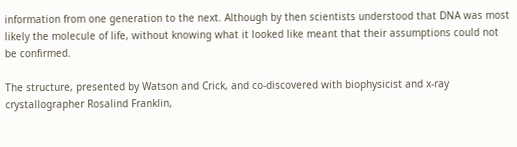information from one generation to the next. Although by then scientists understood that DNA was most likely the molecule of life, without knowing what it looked like meant that their assumptions could not be confirmed.

The structure, presented by Watson and Crick, and co-discovered with biophysicist and x-ray crystallographer Rosalind Franklin,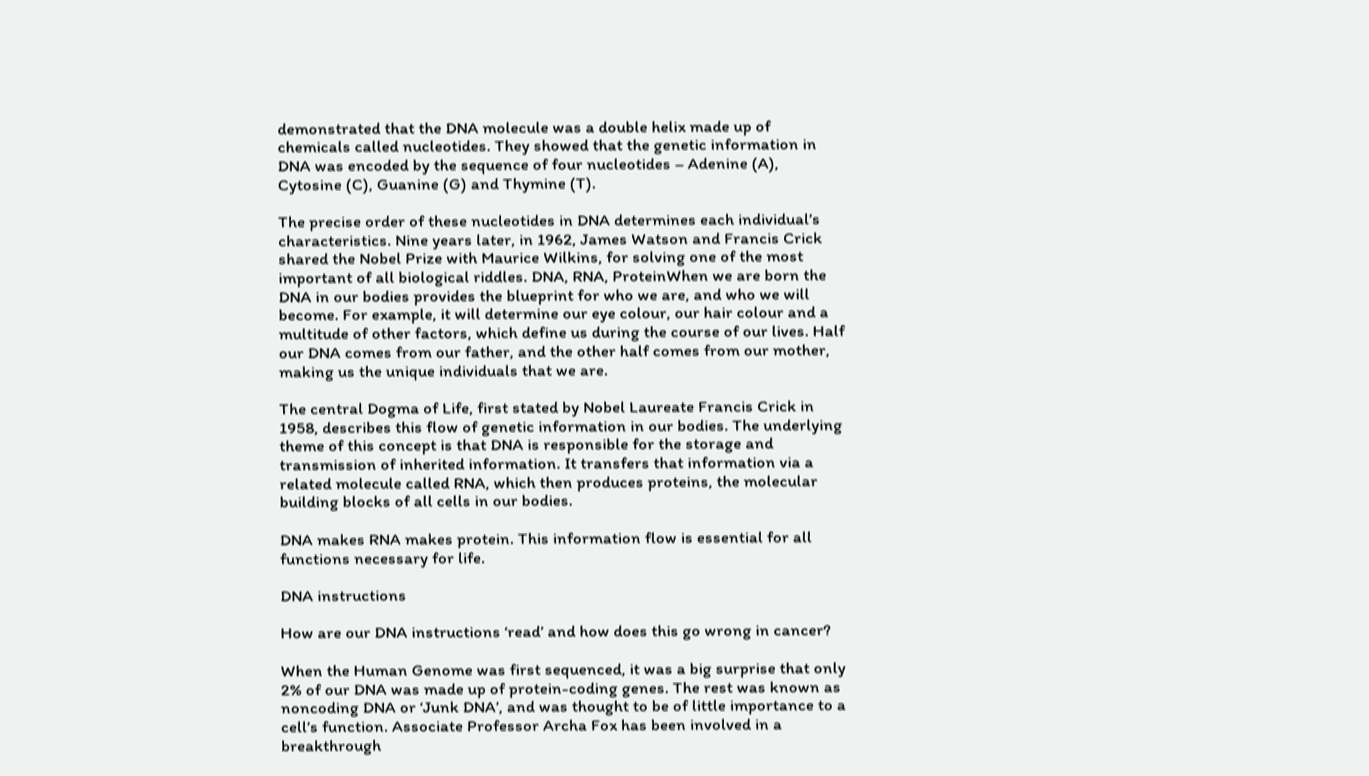demonstrated that the DNA molecule was a double helix made up of chemicals called nucleotides. They showed that the genetic information in DNA was encoded by the sequence of four nucleotides – Adenine (A), Cytosine (C), Guanine (G) and Thymine (T).

The precise order of these nucleotides in DNA determines each individual’s characteristics. Nine years later, in 1962, James Watson and Francis Crick shared the Nobel Prize with Maurice Wilkins, for solving one of the most important of all biological riddles. DNA, RNA, ProteinWhen we are born the DNA in our bodies provides the blueprint for who we are, and who we will become. For example, it will determine our eye colour, our hair colour and a multitude of other factors, which define us during the course of our lives. Half our DNA comes from our father, and the other half comes from our mother, making us the unique individuals that we are.

The central Dogma of Life, first stated by Nobel Laureate Francis Crick in 1958, describes this flow of genetic information in our bodies. The underlying theme of this concept is that DNA is responsible for the storage and transmission of inherited information. It transfers that information via a related molecule called RNA, which then produces proteins, the molecular building blocks of all cells in our bodies.

DNA makes RNA makes protein. This information flow is essential for all functions necessary for life.

DNA instructions

How are our DNA instructions ‘read’ and how does this go wrong in cancer?

When the Human Genome was first sequenced, it was a big surprise that only 2% of our DNA was made up of protein-coding genes. The rest was known as noncoding DNA or ‘Junk DNA’, and was thought to be of little importance to a cell’s function. Associate Professor Archa Fox has been involved in a breakthrough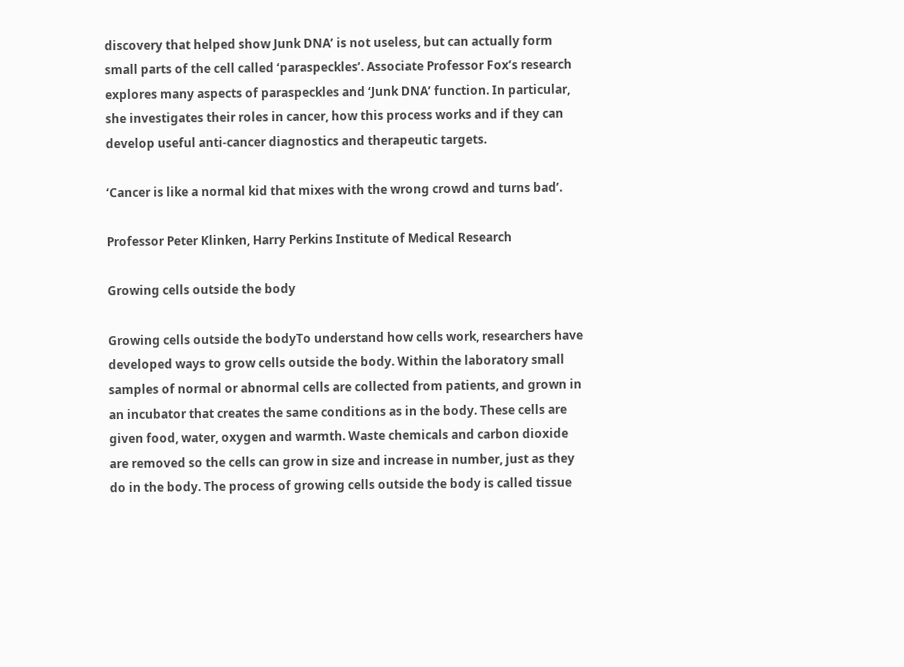discovery that helped show Junk DNA’ is not useless, but can actually form small parts of the cell called ‘paraspeckles’. Associate Professor Fox’s research explores many aspects of paraspeckles and ‘Junk DNA’ function. In particular, she investigates their roles in cancer, how this process works and if they can develop useful anti-cancer diagnostics and therapeutic targets.

‘Cancer is like a normal kid that mixes with the wrong crowd and turns bad’.

Professor Peter Klinken, Harry Perkins Institute of Medical Research

Growing cells outside the body

Growing cells outside the bodyTo understand how cells work, researchers have developed ways to grow cells outside the body. Within the laboratory small samples of normal or abnormal cells are collected from patients, and grown in an incubator that creates the same conditions as in the body. These cells are given food, water, oxygen and warmth. Waste chemicals and carbon dioxide are removed so the cells can grow in size and increase in number, just as they do in the body. The process of growing cells outside the body is called tissue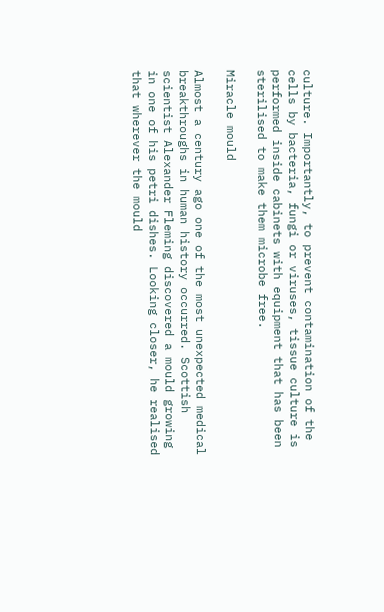culture. Importantly, to prevent contamination of the cells by bacteria, fungi or viruses, tissue culture is performed inside cabinets with equipment that has been sterilised to make them microbe free.

Miracle mould

Almost a century ago one of the most unexpected medical breakthroughs in human history occurred. Scottish scientist Alexander Fleming discovered a mould growing in one of his petri dishes. Looking closer, he realised that wherever the mould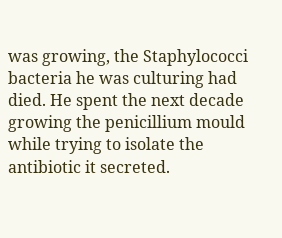was growing, the Staphylococci bacteria he was culturing had died. He spent the next decade growing the penicillium mould while trying to isolate the antibiotic it secreted.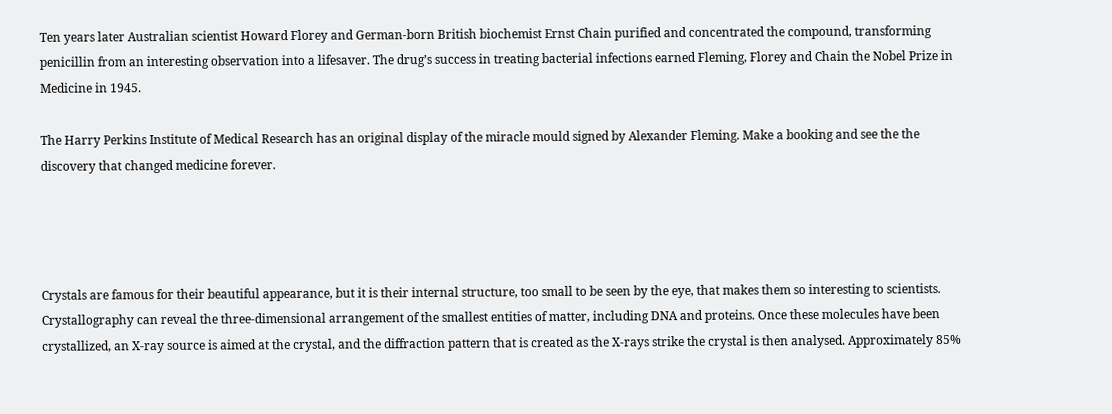Ten years later Australian scientist Howard Florey and German-born British biochemist Ernst Chain purified and concentrated the compound, transforming penicillin from an interesting observation into a lifesaver. The drug’s success in treating bacterial infections earned Fleming, Florey and Chain the Nobel Prize in Medicine in 1945.

The Harry Perkins Institute of Medical Research has an original display of the miracle mould signed by Alexander Fleming. Make a booking and see the the discovery that changed medicine forever.




Crystals are famous for their beautiful appearance, but it is their internal structure, too small to be seen by the eye, that makes them so interesting to scientists. Crystallography can reveal the three-dimensional arrangement of the smallest entities of matter, including DNA and proteins. Once these molecules have been crystallized, an X-ray source is aimed at the crystal, and the diffraction pattern that is created as the X-rays strike the crystal is then analysed. Approximately 85%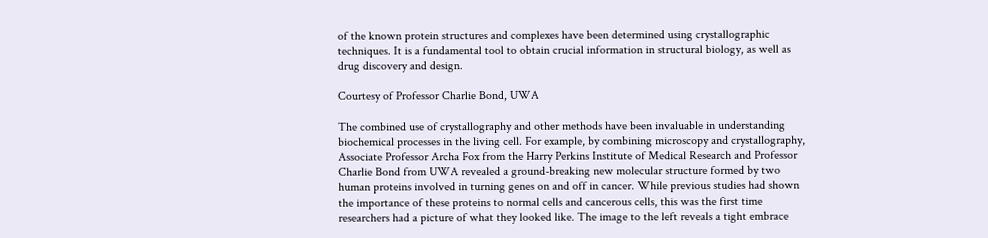of the known protein structures and complexes have been determined using crystallographic techniques. It is a fundamental tool to obtain crucial information in structural biology, as well as drug discovery and design.

Courtesy of Professor Charlie Bond, UWA

The combined use of crystallography and other methods have been invaluable in understanding biochemical processes in the living cell. For example, by combining microscopy and crystallography, Associate Professor Archa Fox from the Harry Perkins Institute of Medical Research and Professor Charlie Bond from UWA revealed a ground-breaking new molecular structure formed by two human proteins involved in turning genes on and off in cancer. While previous studies had shown the importance of these proteins to normal cells and cancerous cells, this was the first time researchers had a picture of what they looked like. The image to the left reveals a tight embrace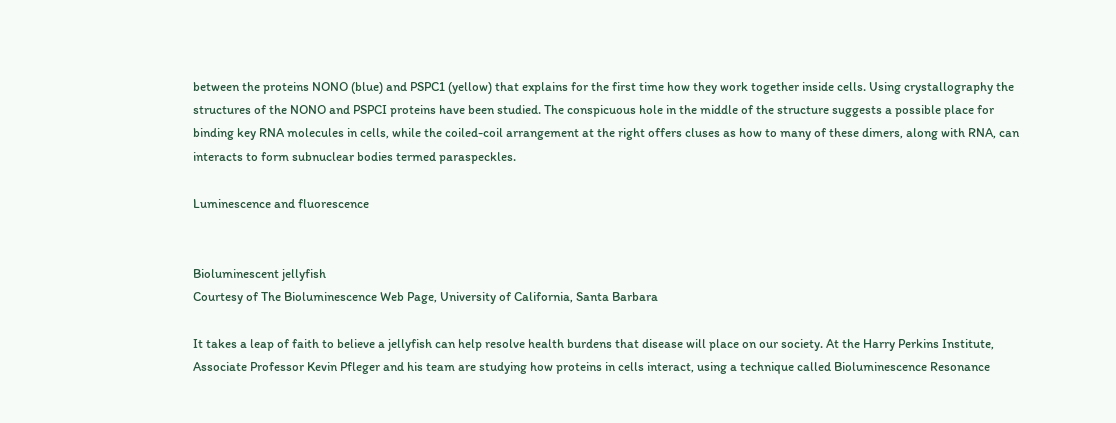between the proteins NONO (blue) and PSPC1 (yellow) that explains for the first time how they work together inside cells. Using crystallography the structures of the NONO and PSPCI proteins have been studied. The conspicuous hole in the middle of the structure suggests a possible place for binding key RNA molecules in cells, while the coiled-coil arrangement at the right offers cluses as how to many of these dimers, along with RNA, can interacts to form subnuclear bodies termed paraspeckles.

Luminescence and fluorescence


Bioluminescent jellyfish
Courtesy of The Bioluminescence Web Page, University of California, Santa Barbara

It takes a leap of faith to believe a jellyfish can help resolve health burdens that disease will place on our society. At the Harry Perkins Institute, Associate Professor Kevin Pfleger and his team are studying how proteins in cells interact, using a technique called Bioluminescence Resonance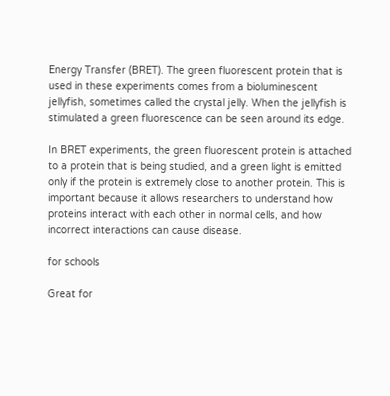Energy Transfer (BRET). The green fluorescent protein that is used in these experiments comes from a bioluminescent jellyfish, sometimes called the crystal jelly. When the jellyfish is stimulated a green fluorescence can be seen around its edge.

In BRET experiments, the green fluorescent protein is attached to a protein that is being studied, and a green light is emitted only if the protein is extremely close to another protein. This is important because it allows researchers to understand how proteins interact with each other in normal cells, and how incorrect interactions can cause disease.

for schools

Great for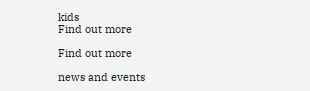kids
Find out more

Find out more

news and events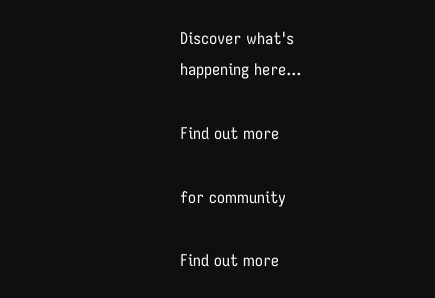Discover what's
happening here...

Find out more

for community

Find out more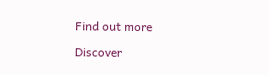Find out more

Discover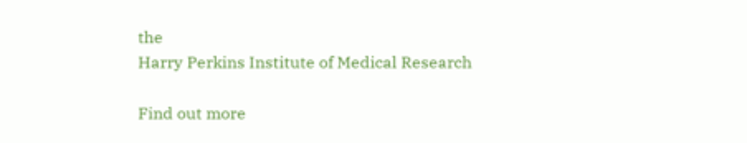the
Harry Perkins Institute of Medical Research

Find out more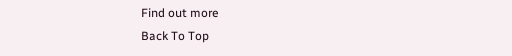Find out more
Back To Top